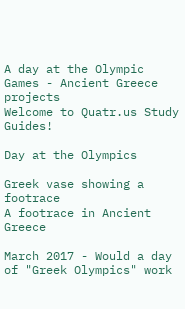A day at the Olympic Games - Ancient Greece projects
Welcome to Quatr.us Study Guides!

Day at the Olympics

Greek vase showing a footrace
A footrace in Ancient Greece

March 2017 - Would a day of "Greek Olympics" work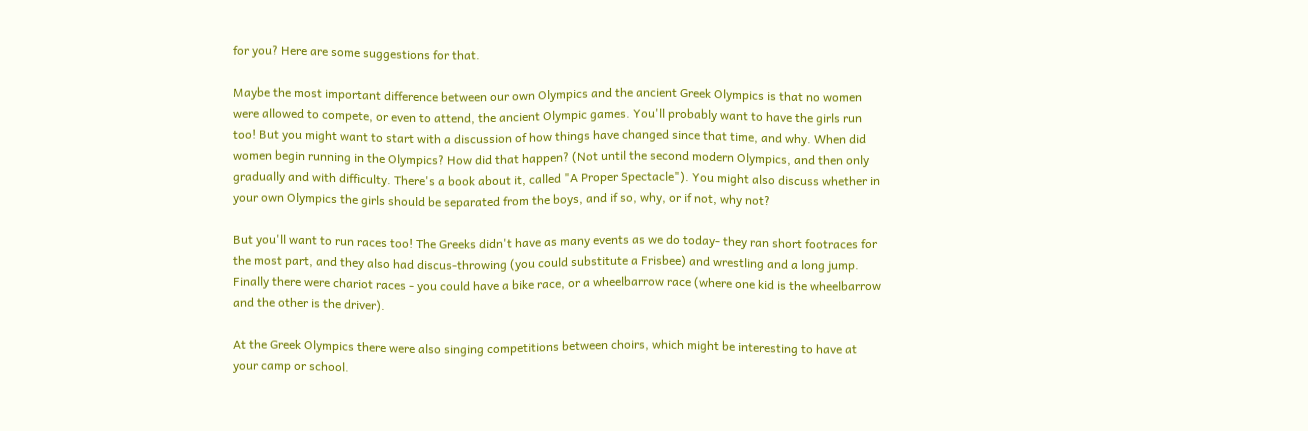for you? Here are some suggestions for that.

Maybe the most important difference between our own Olympics and the ancient Greek Olympics is that no women were allowed to compete, or even to attend, the ancient Olympic games. You'll probably want to have the girls run too! But you might want to start with a discussion of how things have changed since that time, and why. When did women begin running in the Olympics? How did that happen? (Not until the second modern Olympics, and then only gradually and with difficulty. There's a book about it, called "A Proper Spectacle"). You might also discuss whether in your own Olympics the girls should be separated from the boys, and if so, why, or if not, why not?

But you'll want to run races too! The Greeks didn't have as many events as we do today- they ran short footraces for the most part, and they also had discus-throwing (you could substitute a Frisbee) and wrestling and a long jump. Finally there were chariot races - you could have a bike race, or a wheelbarrow race (where one kid is the wheelbarrow and the other is the driver).

At the Greek Olympics there were also singing competitions between choirs, which might be interesting to have at your camp or school.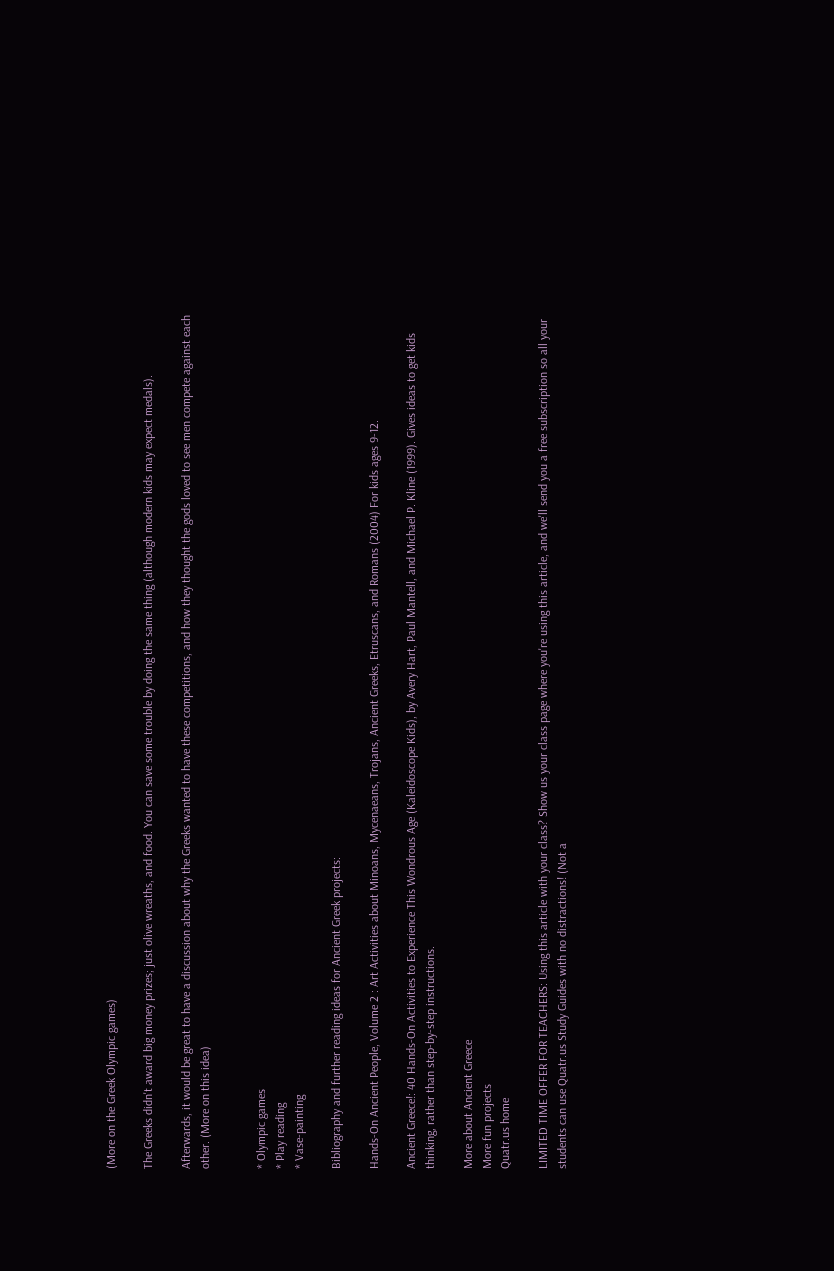(More on the Greek Olympic games)

The Greeks didn't award big money prizes; just olive wreaths, and food. You can save some trouble by doing the same thing (although modern kids may expect medals).

Afterwards, it would be great to have a discussion about why the Greeks wanted to have these competitions, and how they thought the gods loved to see men compete against each other. (More on this idea)


* Olympic games
* Play reading
* Vase-painting

Bibliography and further reading ideas for Ancient Greek projects:

Hands-On Ancient People, Volume 2 : Art Activities about Minoans, Mycenaeans, Trojans, Ancient Greeks, Etruscans, and Romans (2004) For kids ages 9-12.

Ancient Greece!: 40 Hands-On Activities to Experience This Wondrous Age (Kaleidoscope Kids), by Avery Hart, Paul Mantell, and Michael P. Kline (1999). Gives ideas to get kids thinking, rather than step-by-step instructions.

More about Ancient Greece
More fun projects
Quatr.us home

LIMITED TIME OFFER FOR TEACHERS: Using this article with your class? Show us your class page where you're using this article, and we'll send you a free subscription so all your students can use Quatr.us Study Guides with no distractions! (Not a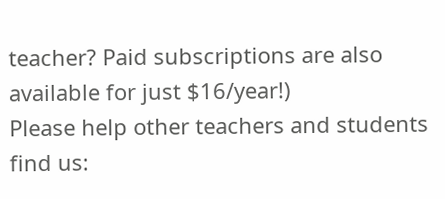teacher? Paid subscriptions are also available for just $16/year!)
Please help other teachers and students find us: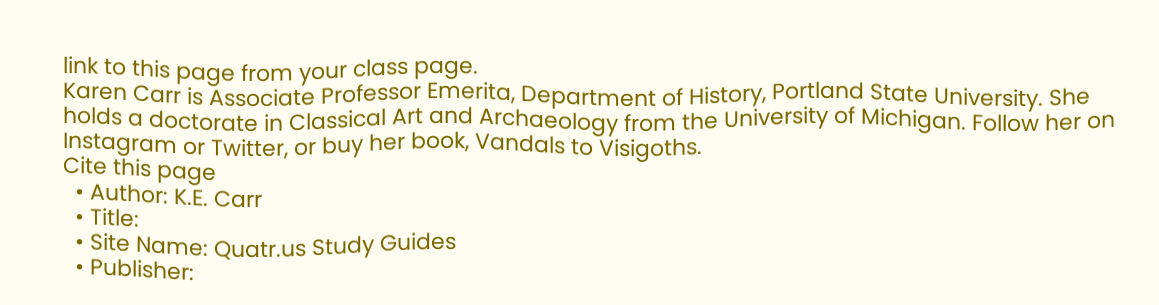link to this page from your class page.
Karen Carr is Associate Professor Emerita, Department of History, Portland State University. She holds a doctorate in Classical Art and Archaeology from the University of Michigan. Follow her on Instagram or Twitter, or buy her book, Vandals to Visigoths.
Cite this page
  • Author: K.E. Carr
  • Title:
  • Site Name: Quatr.us Study Guides
  • Publisher: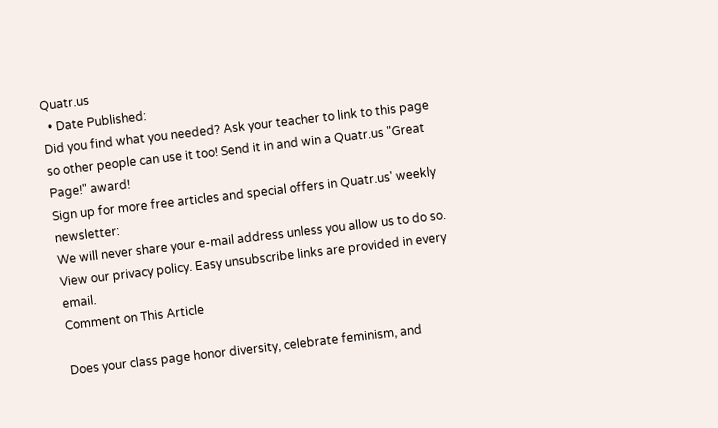Quatr.us
  • Date Published:
Did you find what you needed? Ask your teacher to link to this page so other people can use it too! Send it in and win a Quatr.us "Great Page!" award!
Sign up for more free articles and special offers in Quatr.us' weekly newsletter:
We will never share your e-mail address unless you allow us to do so. View our privacy policy. Easy unsubscribe links are provided in every email.
Comment on This Article

Does your class page honor diversity, celebrate feminism, and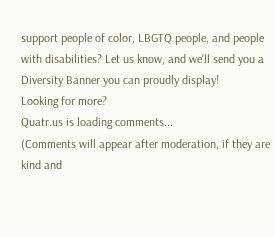support people of color, LBGTQ people, and people with disabilities? Let us know, and we'll send you a Diversity Banner you can proudly display!
Looking for more?
Quatr.us is loading comments...
(Comments will appear after moderation, if they are kind and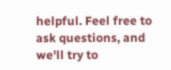helpful. Feel free to ask questions, and we'll try to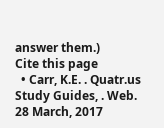answer them.)
Cite this page
  • Carr, K.E. . Quatr.us Study Guides, . Web. 28 March, 2017